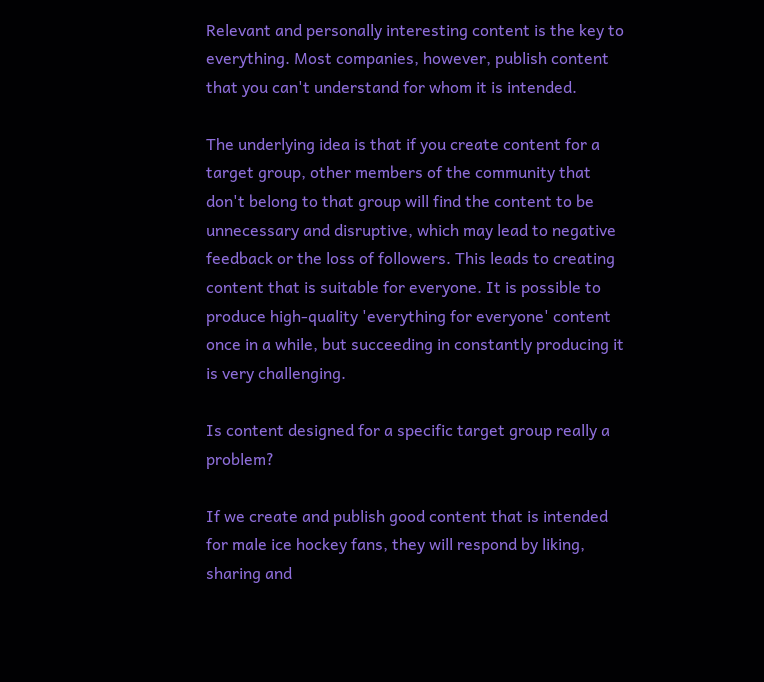Relevant and personally interesting content is the key to everything. Most companies, however, publish content that you can't understand for whom it is intended.

The underlying idea is that if you create content for a target group, other members of the community that don't belong to that group will find the content to be unnecessary and disruptive, which may lead to negative feedback or the loss of followers. This leads to creating content that is suitable for everyone. It is possible to produce high-quality 'everything for everyone' content once in a while, but succeeding in constantly producing it is very challenging.

Is content designed for a specific target group really a problem?

If we create and publish good content that is intended for male ice hockey fans, they will respond by liking, sharing and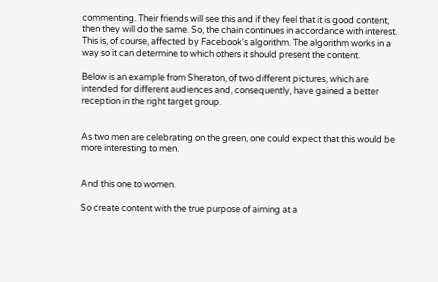commenting. Their friends will see this and if they feel that it is good content, then they will do the same. So, the chain continues in accordance with interest. This is, of course, affected by Facebook's algorithm. The algorithm works in a way so it can determine to which others it should present the content.

Below is an example from Sheraton, of two different pictures, which are intended for different audiences and, consequently, have gained a better reception in the right target group.


As two men are celebrating on the green, one could expect that this would be more interesting to men.


And this one to women.

So create content with the true purpose of aiming at a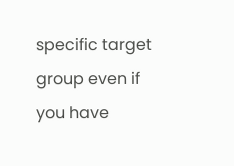specific target group even if you have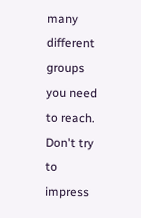many different groups you need to reach. Don't try to impress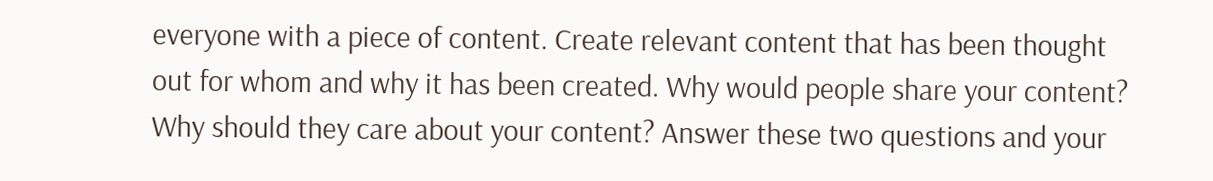everyone with a piece of content. Create relevant content that has been thought out for whom and why it has been created. Why would people share your content? Why should they care about your content? Answer these two questions and your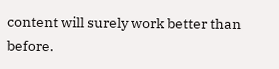content will surely work better than before.